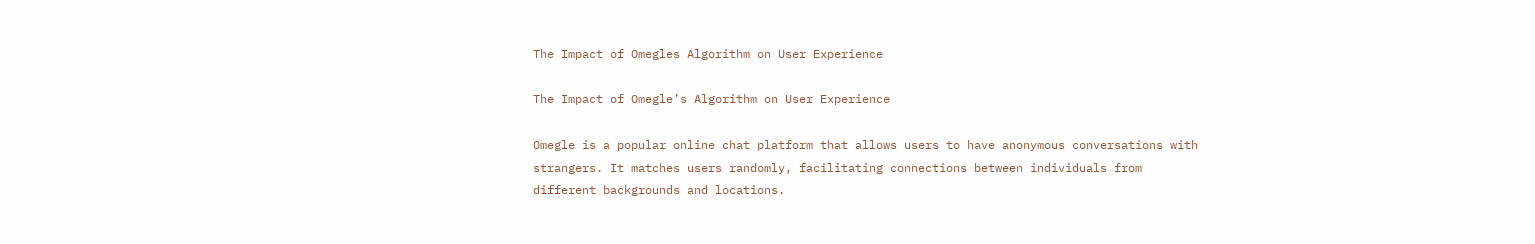The Impact of Omegles Algorithm on User Experience

The Impact of Omegle’s Algorithm on User Experience

Omegle is a popular online chat platform that allows users to have anonymous conversations with strangers. It matches users randomly, facilitating connections between individuals from different backgrounds and locations.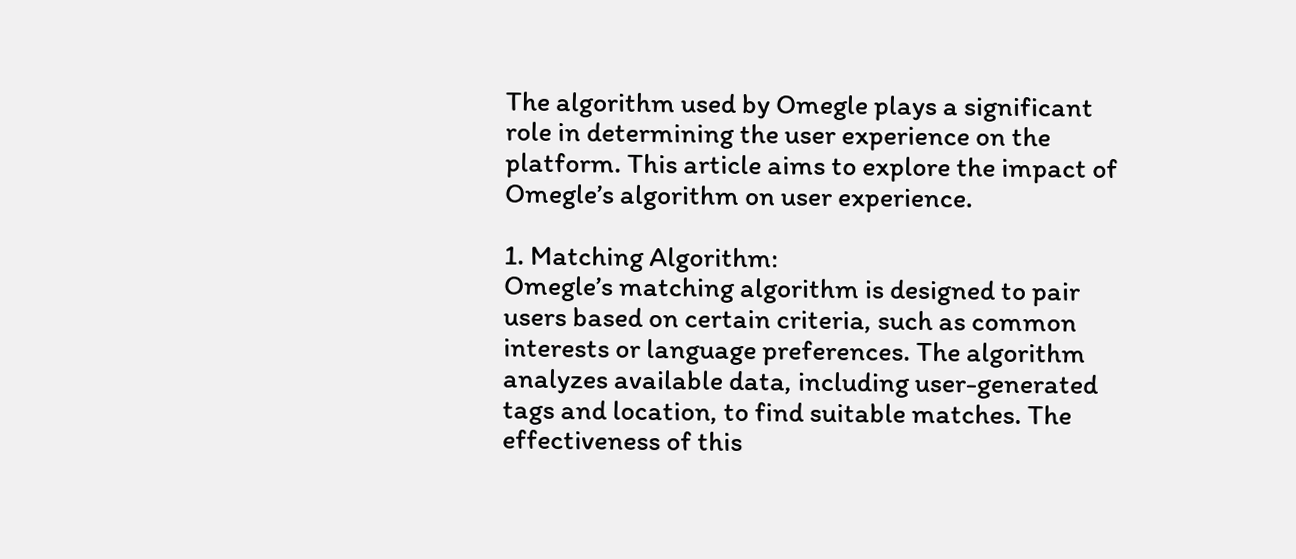The algorithm used by Omegle plays a significant role in determining the user experience on the platform. This article aims to explore the impact of Omegle’s algorithm on user experience.

1. Matching Algorithm:
Omegle’s matching algorithm is designed to pair users based on certain criteria, such as common interests or language preferences. The algorithm analyzes available data, including user-generated tags and location, to find suitable matches. The effectiveness of this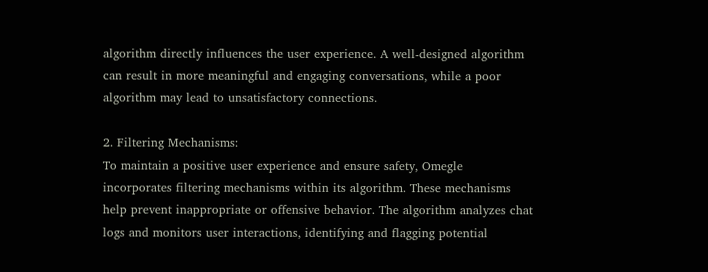algorithm directly influences the user experience. A well-designed algorithm can result in more meaningful and engaging conversations, while a poor algorithm may lead to unsatisfactory connections.

2. Filtering Mechanisms:
To maintain a positive user experience and ensure safety, Omegle incorporates filtering mechanisms within its algorithm. These mechanisms help prevent inappropriate or offensive behavior. The algorithm analyzes chat logs and monitors user interactions, identifying and flagging potential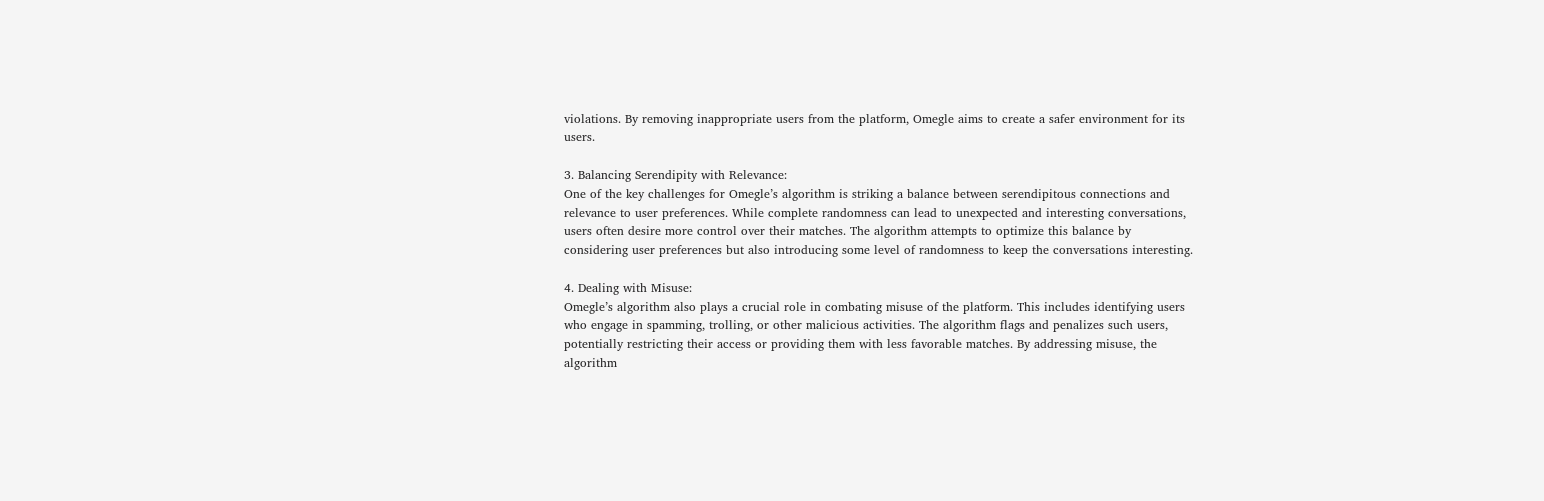violations. By removing inappropriate users from the platform, Omegle aims to create a safer environment for its users.

3. Balancing Serendipity with Relevance:
One of the key challenges for Omegle’s algorithm is striking a balance between serendipitous connections and relevance to user preferences. While complete randomness can lead to unexpected and interesting conversations, users often desire more control over their matches. The algorithm attempts to optimize this balance by considering user preferences but also introducing some level of randomness to keep the conversations interesting.

4. Dealing with Misuse:
Omegle’s algorithm also plays a crucial role in combating misuse of the platform. This includes identifying users who engage in spamming, trolling, or other malicious activities. The algorithm flags and penalizes such users, potentially restricting their access or providing them with less favorable matches. By addressing misuse, the algorithm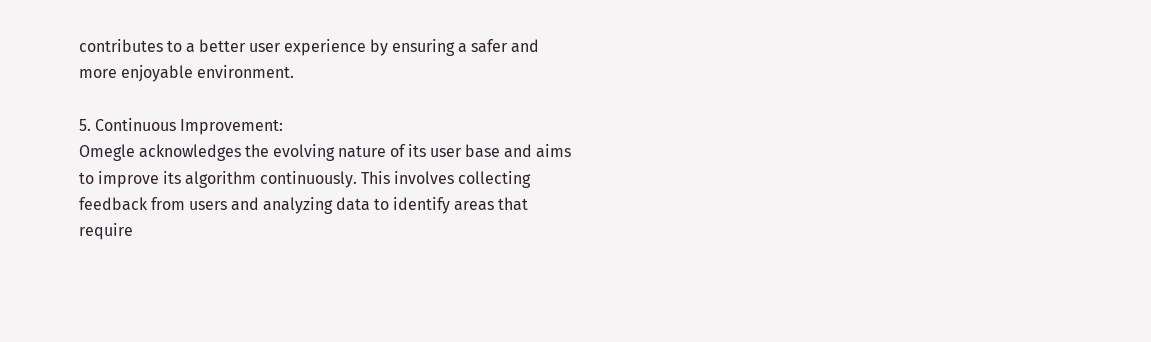contributes to a better user experience by ensuring a safer and more enjoyable environment.

5. Continuous Improvement:
Omegle acknowledges the evolving nature of its user base and aims to improve its algorithm continuously. This involves collecting feedback from users and analyzing data to identify areas that require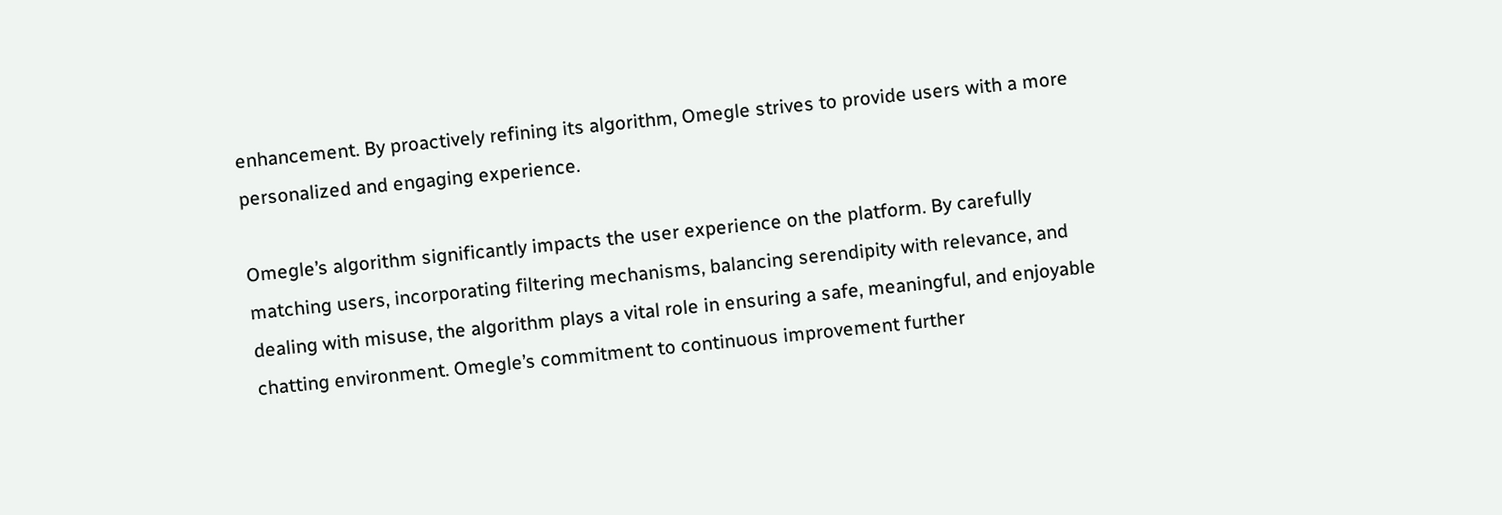enhancement. By proactively refining its algorithm, Omegle strives to provide users with a more personalized and engaging experience.

Omegle’s algorithm significantly impacts the user experience on the platform. By carefully matching users, incorporating filtering mechanisms, balancing serendipity with relevance, and dealing with misuse, the algorithm plays a vital role in ensuring a safe, meaningful, and enjoyable chatting environment. Omegle’s commitment to continuous improvement further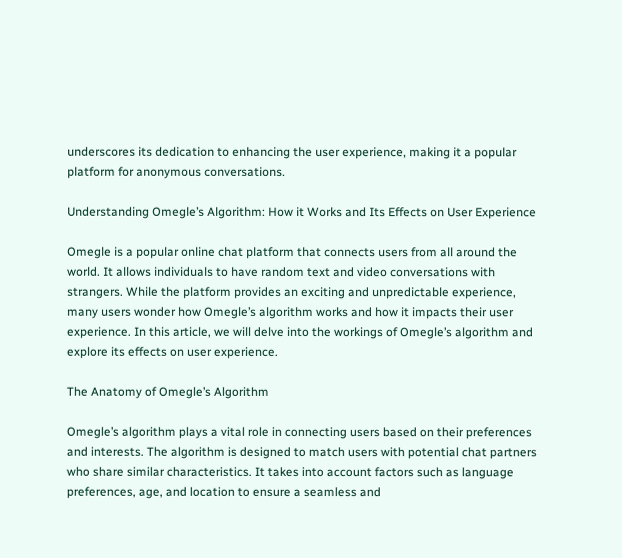underscores its dedication to enhancing the user experience, making it a popular platform for anonymous conversations.

Understanding Omegle’s Algorithm: How it Works and Its Effects on User Experience

Omegle is a popular online chat platform that connects users from all around the world. It allows individuals to have random text and video conversations with strangers. While the platform provides an exciting and unpredictable experience, many users wonder how Omegle’s algorithm works and how it impacts their user experience. In this article, we will delve into the workings of Omegle’s algorithm and explore its effects on user experience.

The Anatomy of Omegle’s Algorithm

Omegle’s algorithm plays a vital role in connecting users based on their preferences and interests. The algorithm is designed to match users with potential chat partners who share similar characteristics. It takes into account factors such as language preferences, age, and location to ensure a seamless and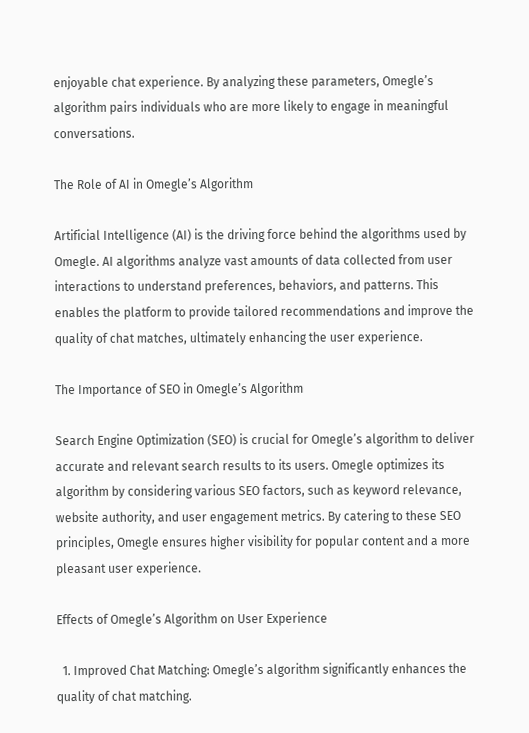enjoyable chat experience. By analyzing these parameters, Omegle’s algorithm pairs individuals who are more likely to engage in meaningful conversations.

The Role of AI in Omegle’s Algorithm

Artificial Intelligence (AI) is the driving force behind the algorithms used by Omegle. AI algorithms analyze vast amounts of data collected from user interactions to understand preferences, behaviors, and patterns. This enables the platform to provide tailored recommendations and improve the quality of chat matches, ultimately enhancing the user experience.

The Importance of SEO in Omegle’s Algorithm

Search Engine Optimization (SEO) is crucial for Omegle’s algorithm to deliver accurate and relevant search results to its users. Omegle optimizes its algorithm by considering various SEO factors, such as keyword relevance, website authority, and user engagement metrics. By catering to these SEO principles, Omegle ensures higher visibility for popular content and a more pleasant user experience.

Effects of Omegle’s Algorithm on User Experience

  1. Improved Chat Matching: Omegle’s algorithm significantly enhances the quality of chat matching.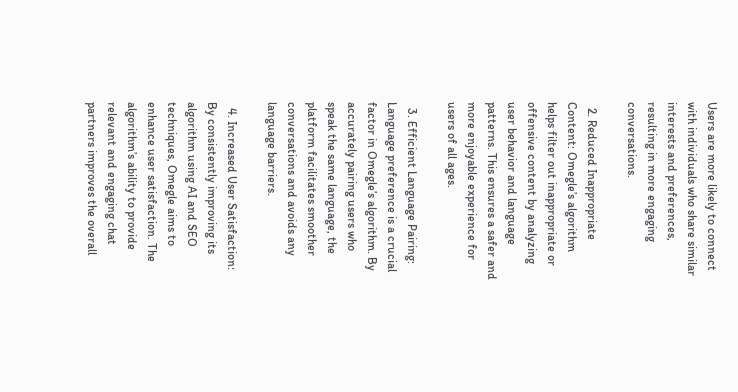Users are more likely to connect with individuals who share similar interests and preferences, resulting in more engaging conversations.

  2. Reduced Inappropriate Content: Omegle’s algorithm helps filter out inappropriate or offensive content by analyzing user behavior and language patterns. This ensures a safer and more enjoyable experience for users of all ages.

  3. Efficient Language Pairing: Language preference is a crucial factor in Omegle’s algorithm. By accurately pairing users who speak the same language, the platform facilitates smoother conversations and avoids any language barriers.

  4. Increased User Satisfaction: By consistently improving its algorithm using AI and SEO techniques, Omegle aims to enhance user satisfaction. The algorithm’s ability to provide relevant and engaging chat partners improves the overall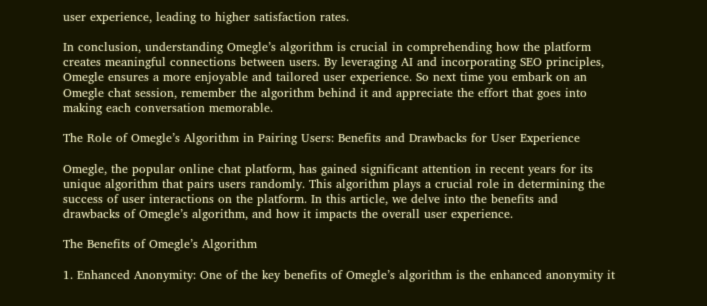user experience, leading to higher satisfaction rates.

In conclusion, understanding Omegle’s algorithm is crucial in comprehending how the platform creates meaningful connections between users. By leveraging AI and incorporating SEO principles, Omegle ensures a more enjoyable and tailored user experience. So next time you embark on an Omegle chat session, remember the algorithm behind it and appreciate the effort that goes into making each conversation memorable.

The Role of Omegle’s Algorithm in Pairing Users: Benefits and Drawbacks for User Experience

Omegle, the popular online chat platform, has gained significant attention in recent years for its unique algorithm that pairs users randomly. This algorithm plays a crucial role in determining the success of user interactions on the platform. In this article, we delve into the benefits and drawbacks of Omegle’s algorithm, and how it impacts the overall user experience.

The Benefits of Omegle’s Algorithm

1. Enhanced Anonymity: One of the key benefits of Omegle’s algorithm is the enhanced anonymity it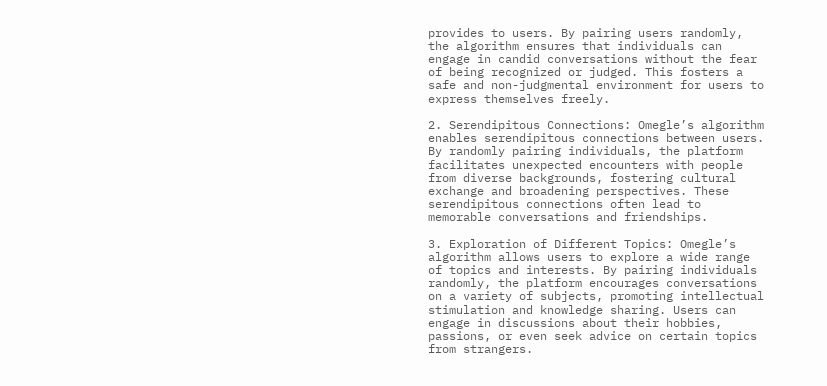provides to users. By pairing users randomly, the algorithm ensures that individuals can engage in candid conversations without the fear of being recognized or judged. This fosters a safe and non-judgmental environment for users to express themselves freely.

2. Serendipitous Connections: Omegle’s algorithm enables serendipitous connections between users. By randomly pairing individuals, the platform facilitates unexpected encounters with people from diverse backgrounds, fostering cultural exchange and broadening perspectives. These serendipitous connections often lead to memorable conversations and friendships.

3. Exploration of Different Topics: Omegle’s algorithm allows users to explore a wide range of topics and interests. By pairing individuals randomly, the platform encourages conversations on a variety of subjects, promoting intellectual stimulation and knowledge sharing. Users can engage in discussions about their hobbies, passions, or even seek advice on certain topics from strangers.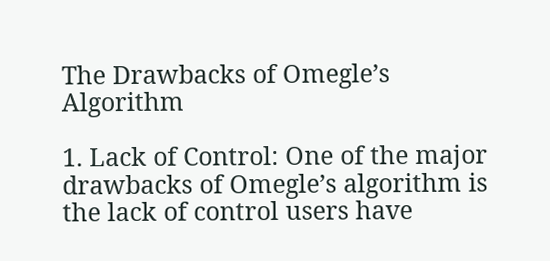The Drawbacks of Omegle’s Algorithm

1. Lack of Control: One of the major drawbacks of Omegle’s algorithm is the lack of control users have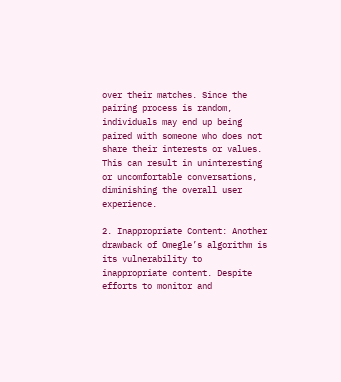over their matches. Since the pairing process is random, individuals may end up being paired with someone who does not share their interests or values. This can result in uninteresting or uncomfortable conversations, diminishing the overall user experience.

2. Inappropriate Content: Another drawback of Omegle’s algorithm is its vulnerability to inappropriate content. Despite efforts to monitor and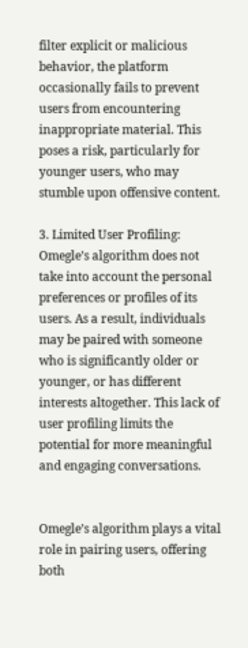filter explicit or malicious behavior, the platform occasionally fails to prevent users from encountering inappropriate material. This poses a risk, particularly for younger users, who may stumble upon offensive content.

3. Limited User Profiling: Omegle’s algorithm does not take into account the personal preferences or profiles of its users. As a result, individuals may be paired with someone who is significantly older or younger, or has different interests altogether. This lack of user profiling limits the potential for more meaningful and engaging conversations.


Omegle’s algorithm plays a vital role in pairing users, offering both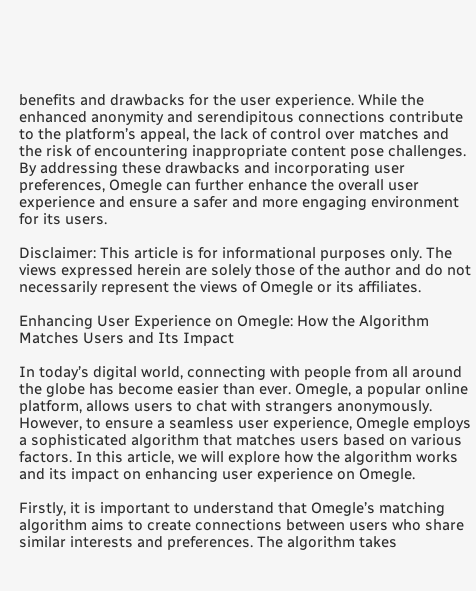benefits and drawbacks for the user experience. While the enhanced anonymity and serendipitous connections contribute to the platform’s appeal, the lack of control over matches and the risk of encountering inappropriate content pose challenges. By addressing these drawbacks and incorporating user preferences, Omegle can further enhance the overall user experience and ensure a safer and more engaging environment for its users.

Disclaimer: This article is for informational purposes only. The views expressed herein are solely those of the author and do not necessarily represent the views of Omegle or its affiliates.

Enhancing User Experience on Omegle: How the Algorithm Matches Users and Its Impact

In today’s digital world, connecting with people from all around the globe has become easier than ever. Omegle, a popular online platform, allows users to chat with strangers anonymously. However, to ensure a seamless user experience, Omegle employs a sophisticated algorithm that matches users based on various factors. In this article, we will explore how the algorithm works and its impact on enhancing user experience on Omegle.

Firstly, it is important to understand that Omegle’s matching algorithm aims to create connections between users who share similar interests and preferences. The algorithm takes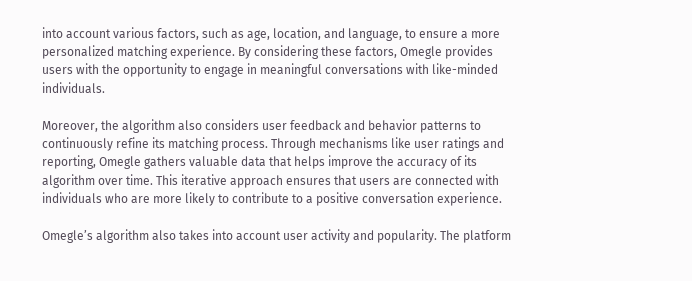into account various factors, such as age, location, and language, to ensure a more personalized matching experience. By considering these factors, Omegle provides users with the opportunity to engage in meaningful conversations with like-minded individuals.

Moreover, the algorithm also considers user feedback and behavior patterns to continuously refine its matching process. Through mechanisms like user ratings and reporting, Omegle gathers valuable data that helps improve the accuracy of its algorithm over time. This iterative approach ensures that users are connected with individuals who are more likely to contribute to a positive conversation experience.

Omegle’s algorithm also takes into account user activity and popularity. The platform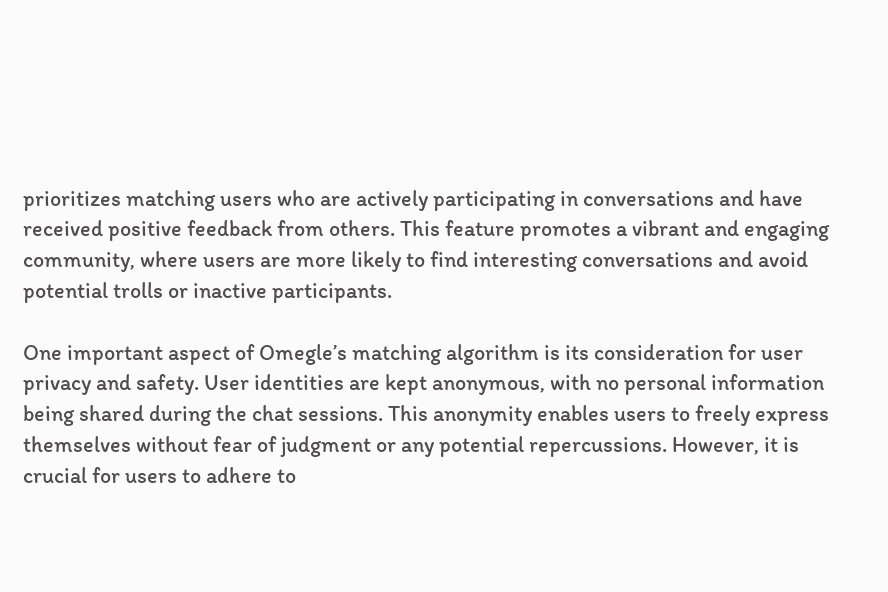prioritizes matching users who are actively participating in conversations and have received positive feedback from others. This feature promotes a vibrant and engaging community, where users are more likely to find interesting conversations and avoid potential trolls or inactive participants.

One important aspect of Omegle’s matching algorithm is its consideration for user privacy and safety. User identities are kept anonymous, with no personal information being shared during the chat sessions. This anonymity enables users to freely express themselves without fear of judgment or any potential repercussions. However, it is crucial for users to adhere to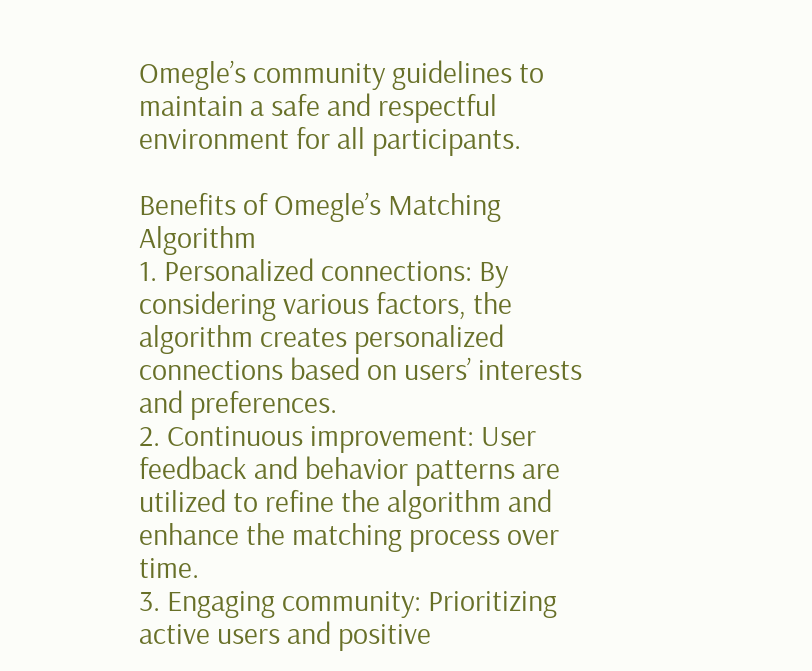Omegle’s community guidelines to maintain a safe and respectful environment for all participants.

Benefits of Omegle’s Matching Algorithm
1. Personalized connections: By considering various factors, the algorithm creates personalized connections based on users’ interests and preferences.
2. Continuous improvement: User feedback and behavior patterns are utilized to refine the algorithm and enhance the matching process over time.
3. Engaging community: Prioritizing active users and positive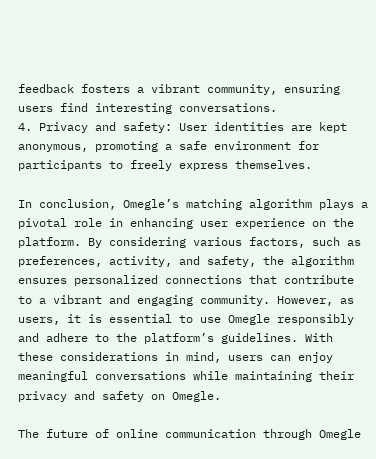feedback fosters a vibrant community, ensuring users find interesting conversations.
4. Privacy and safety: User identities are kept anonymous, promoting a safe environment for participants to freely express themselves.

In conclusion, Omegle’s matching algorithm plays a pivotal role in enhancing user experience on the platform. By considering various factors, such as preferences, activity, and safety, the algorithm ensures personalized connections that contribute to a vibrant and engaging community. However, as users, it is essential to use Omegle responsibly and adhere to the platform’s guidelines. With these considerations in mind, users can enjoy meaningful conversations while maintaining their privacy and safety on Omegle.

The future of online communication through Omegle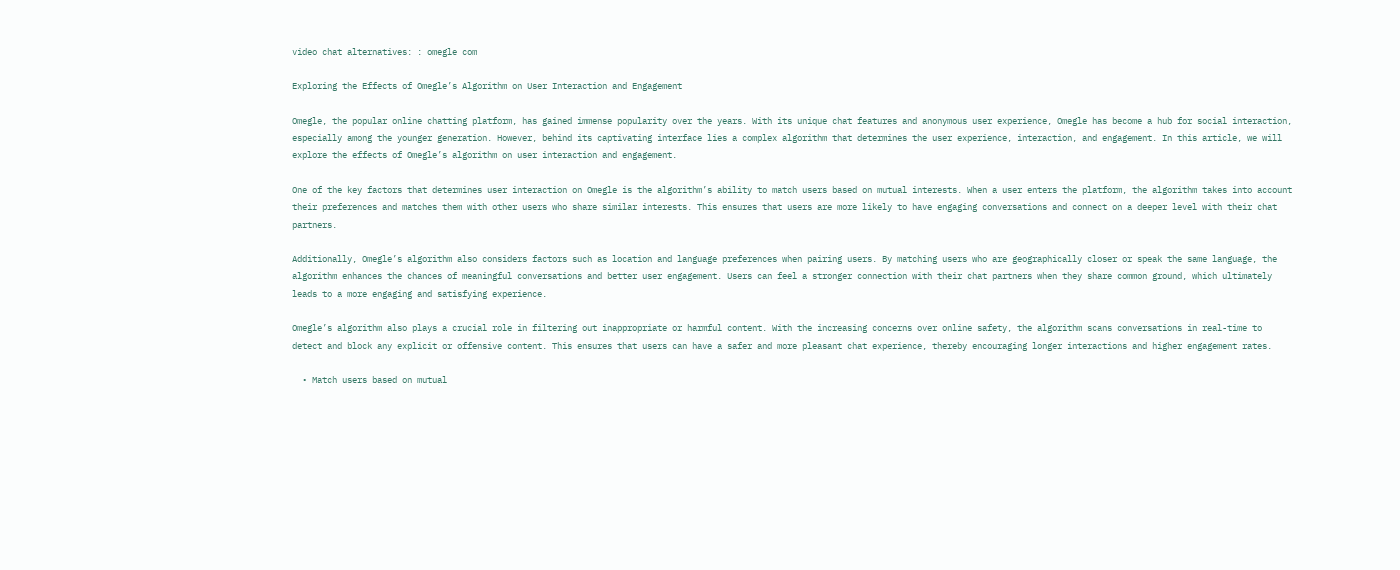video chat alternatives: : omegle com

Exploring the Effects of Omegle’s Algorithm on User Interaction and Engagement

Omegle, the popular online chatting platform, has gained immense popularity over the years. With its unique chat features and anonymous user experience, Omegle has become a hub for social interaction, especially among the younger generation. However, behind its captivating interface lies a complex algorithm that determines the user experience, interaction, and engagement. In this article, we will explore the effects of Omegle’s algorithm on user interaction and engagement.

One of the key factors that determines user interaction on Omegle is the algorithm’s ability to match users based on mutual interests. When a user enters the platform, the algorithm takes into account their preferences and matches them with other users who share similar interests. This ensures that users are more likely to have engaging conversations and connect on a deeper level with their chat partners.

Additionally, Omegle’s algorithm also considers factors such as location and language preferences when pairing users. By matching users who are geographically closer or speak the same language, the algorithm enhances the chances of meaningful conversations and better user engagement. Users can feel a stronger connection with their chat partners when they share common ground, which ultimately leads to a more engaging and satisfying experience.

Omegle’s algorithm also plays a crucial role in filtering out inappropriate or harmful content. With the increasing concerns over online safety, the algorithm scans conversations in real-time to detect and block any explicit or offensive content. This ensures that users can have a safer and more pleasant chat experience, thereby encouraging longer interactions and higher engagement rates.

  • Match users based on mutual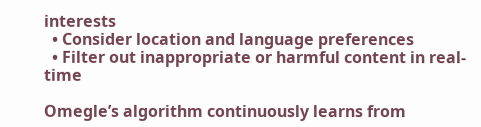interests
  • Consider location and language preferences
  • Filter out inappropriate or harmful content in real-time

Omegle’s algorithm continuously learns from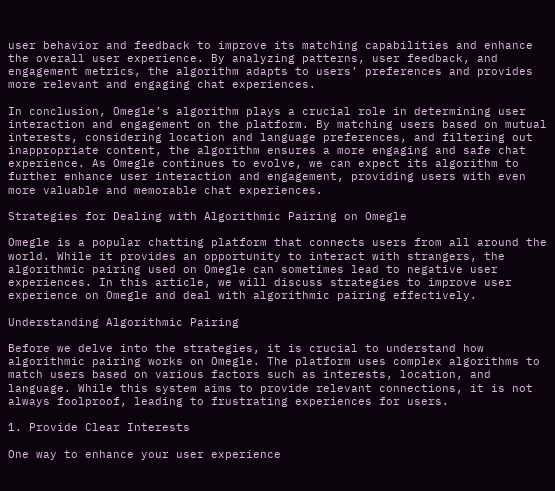user behavior and feedback to improve its matching capabilities and enhance the overall user experience. By analyzing patterns, user feedback, and engagement metrics, the algorithm adapts to users’ preferences and provides more relevant and engaging chat experiences.

In conclusion, Omegle’s algorithm plays a crucial role in determining user interaction and engagement on the platform. By matching users based on mutual interests, considering location and language preferences, and filtering out inappropriate content, the algorithm ensures a more engaging and safe chat experience. As Omegle continues to evolve, we can expect its algorithm to further enhance user interaction and engagement, providing users with even more valuable and memorable chat experiences.

Strategies for Dealing with Algorithmic Pairing on Omegle

Omegle is a popular chatting platform that connects users from all around the world. While it provides an opportunity to interact with strangers, the algorithmic pairing used on Omegle can sometimes lead to negative user experiences. In this article, we will discuss strategies to improve user experience on Omegle and deal with algorithmic pairing effectively.

Understanding Algorithmic Pairing

Before we delve into the strategies, it is crucial to understand how algorithmic pairing works on Omegle. The platform uses complex algorithms to match users based on various factors such as interests, location, and language. While this system aims to provide relevant connections, it is not always foolproof, leading to frustrating experiences for users.

1. Provide Clear Interests

One way to enhance your user experience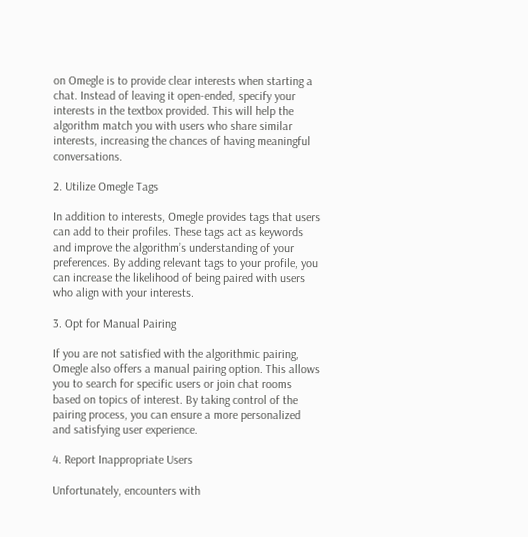on Omegle is to provide clear interests when starting a chat. Instead of leaving it open-ended, specify your interests in the textbox provided. This will help the algorithm match you with users who share similar interests, increasing the chances of having meaningful conversations.

2. Utilize Omegle Tags

In addition to interests, Omegle provides tags that users can add to their profiles. These tags act as keywords and improve the algorithm’s understanding of your preferences. By adding relevant tags to your profile, you can increase the likelihood of being paired with users who align with your interests.

3. Opt for Manual Pairing

If you are not satisfied with the algorithmic pairing, Omegle also offers a manual pairing option. This allows you to search for specific users or join chat rooms based on topics of interest. By taking control of the pairing process, you can ensure a more personalized and satisfying user experience.

4. Report Inappropriate Users

Unfortunately, encounters with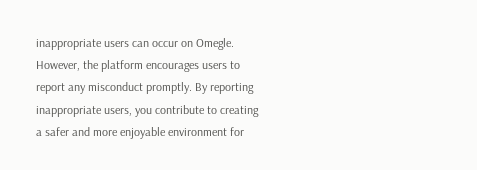inappropriate users can occur on Omegle. However, the platform encourages users to report any misconduct promptly. By reporting inappropriate users, you contribute to creating a safer and more enjoyable environment for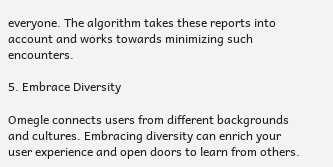everyone. The algorithm takes these reports into account and works towards minimizing such encounters.

5. Embrace Diversity

Omegle connects users from different backgrounds and cultures. Embracing diversity can enrich your user experience and open doors to learn from others.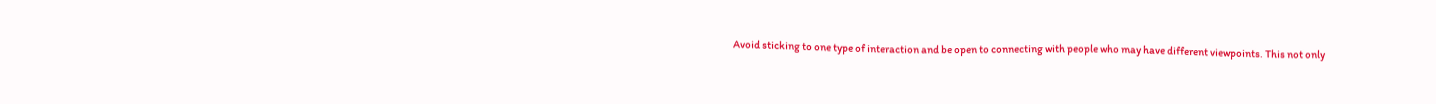Avoid sticking to one type of interaction and be open to connecting with people who may have different viewpoints. This not only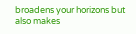broadens your horizons but also makes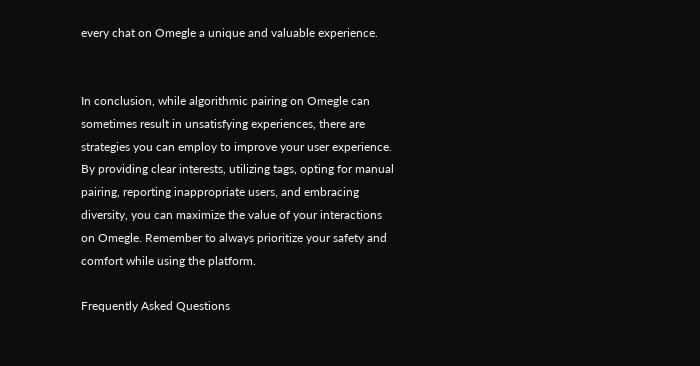every chat on Omegle a unique and valuable experience.


In conclusion, while algorithmic pairing on Omegle can sometimes result in unsatisfying experiences, there are strategies you can employ to improve your user experience. By providing clear interests, utilizing tags, opting for manual pairing, reporting inappropriate users, and embracing diversity, you can maximize the value of your interactions on Omegle. Remember to always prioritize your safety and comfort while using the platform.

Frequently Asked Questions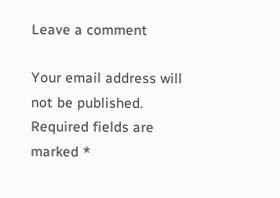Leave a comment

Your email address will not be published. Required fields are marked *